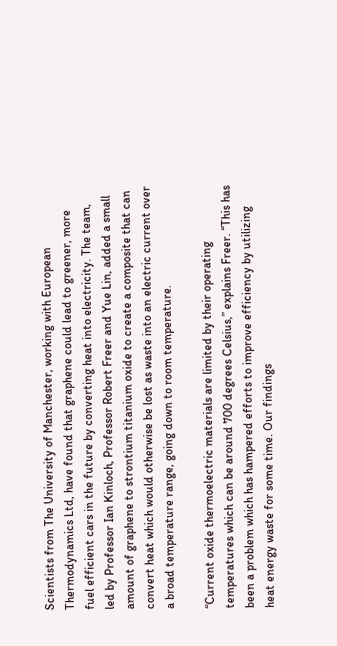Scientists from The University of Manchester, working with European Thermodynamics Ltd, have found that graphene could lead to greener, more fuel efficient cars in the future by converting heat into electricity. The team, led by Professor Ian Kinloch, Professor Robert Freer and Yue Lin, added a small amount of graphene to strontium titanium oxide to create a composite that can convert heat which would otherwise be lost as waste into an electric current over a broad temperature range, going down to room temperature.

“Current oxide thermoelectric materials are limited by their operating temperatures which can be around 700 degrees Celsius,” explains Freer. “This has been a problem which has hampered efforts to improve efficiency by utilizing heat energy waste for some time. Our findings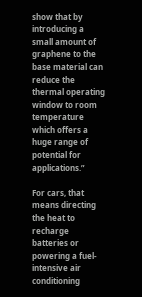show that by introducing a small amount of graphene to the base material can reduce the thermal operating window to room temperature which offers a huge range of potential for applications.”

For cars, that means directing the heat to recharge batteries or powering a fuel-intensive air conditioning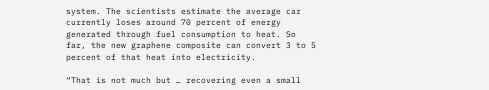system. The scientists estimate the average car currently loses around 70 percent of energy generated through fuel consumption to heat. So far, the new graphene composite can convert 3 to 5 percent of that heat into electricity.

“That is not much but … recovering even a small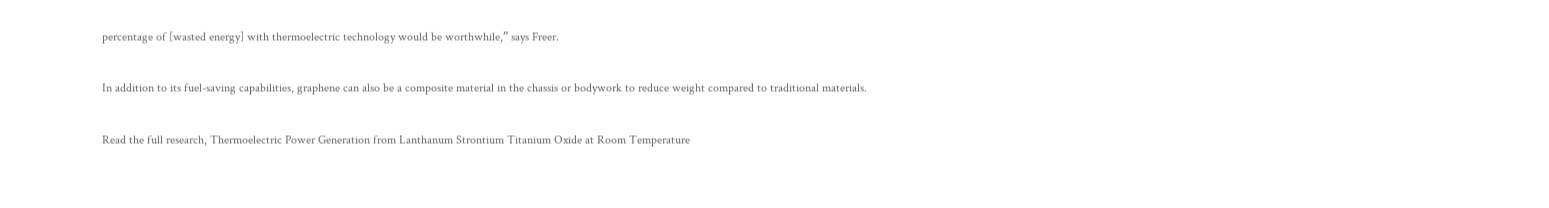percentage of [wasted energy] with thermoelectric technology would be worthwhile,” says Freer.

In addition to its fuel-saving capabilities, graphene can also be a composite material in the chassis or bodywork to reduce weight compared to traditional materials.

Read the full research, Thermoelectric Power Generation from Lanthanum Strontium Titanium Oxide at Room Temperature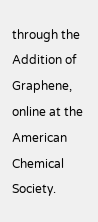through the Addition of Graphene, online at the American Chemical Society.